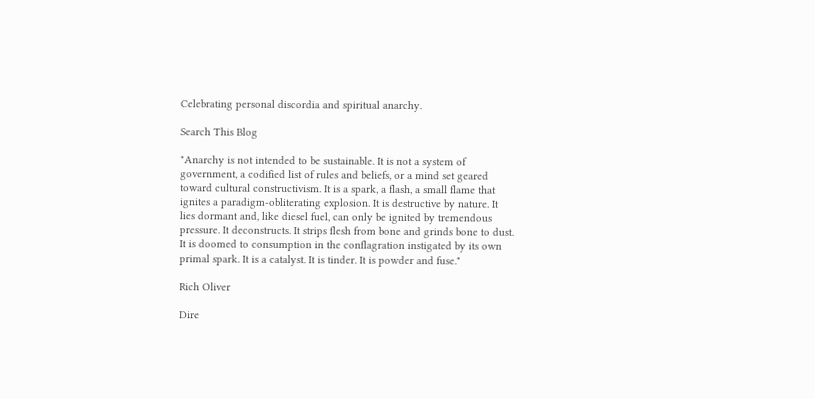Celebrating personal discordia and spiritual anarchy.

Search This Blog

"Anarchy is not intended to be sustainable. It is not a system of government, a codified list of rules and beliefs, or a mind set geared toward cultural constructivism. It is a spark, a flash, a small flame that ignites a paradigm-obliterating explosion. It is destructive by nature. It lies dormant and, like diesel fuel, can only be ignited by tremendous pressure. It deconstructs. It strips flesh from bone and grinds bone to dust. It is doomed to consumption in the conflagration instigated by its own primal spark. It is a catalyst. It is tinder. It is powder and fuse."

Rich Oliver

Dire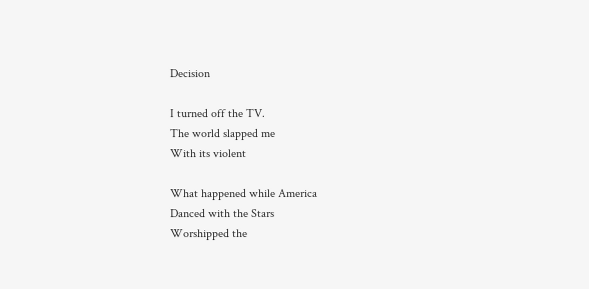Decision

I turned off the TV.
The world slapped me
With its violent

What happened while America
Danced with the Stars
Worshipped the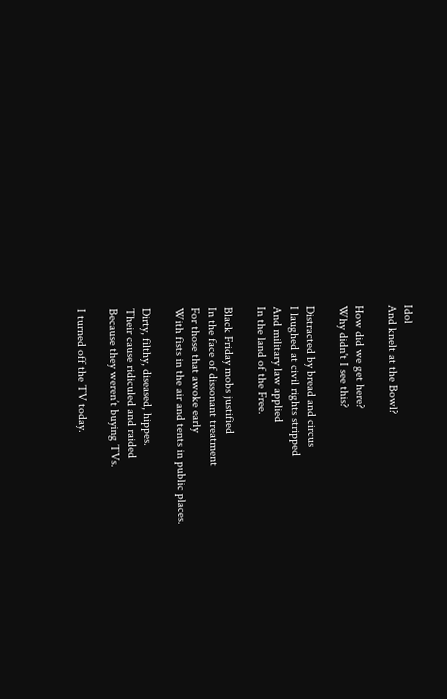Idol
And knelt at the Bowl?

How did we get here?
Why didn't I see this?

Distracted by bread and circus
I laughed at civil rights stripped
And military law applied
In the land of the Free.

Black Friday mobs justified
In the face of dissonant treatment
For those that awoke early
With fists in the air and tents in public places.

Dirty, filthy, diseased, hippes.
Their cause ridiculed and raided
Because they weren’t buying TVs.

I turned off the TV today.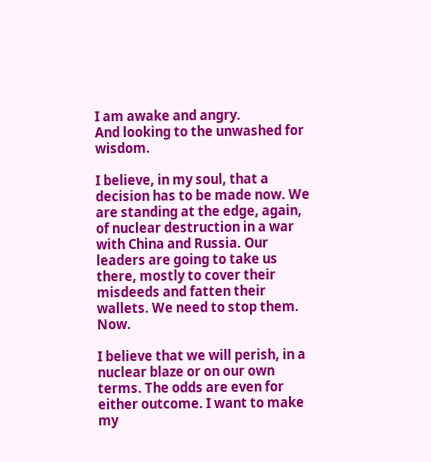I am awake and angry.
And looking to the unwashed for wisdom.

I believe, in my soul, that a decision has to be made now. We are standing at the edge, again, of nuclear destruction in a war with China and Russia. Our leaders are going to take us there, mostly to cover their misdeeds and fatten their wallets. We need to stop them. Now.

I believe that we will perish, in a nuclear blaze or on our own terms. The odds are even for either outcome. I want to make my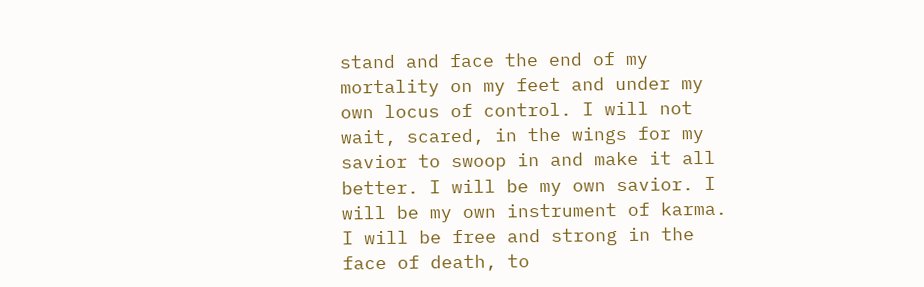stand and face the end of my mortality on my feet and under my own locus of control. I will not wait, scared, in the wings for my savior to swoop in and make it all better. I will be my own savior. I will be my own instrument of karma. I will be free and strong in the face of death, to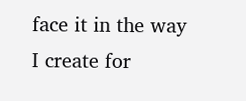face it in the way I create for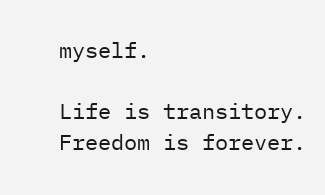myself.

Life is transitory. Freedom is forever.